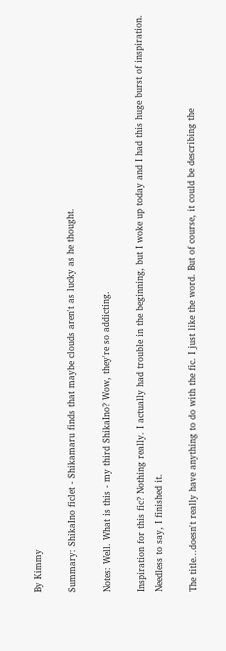By Kimmy

Summary: ShikaIno ficlet - Shikamaru finds that maybe clouds aren't as lucky as he thought.

Notes: Well. What is this - my third ShikaIno? Wow, they're so addicting.

Inspiration for this fic? Nothing really. I actually had trouble in the beginning, but I woke up today and I had this huge burst of inspiration. Needless to say, I finished it.

The title...doesn't really have anything to do with the fic. I just like the word. But of course, it could be describing the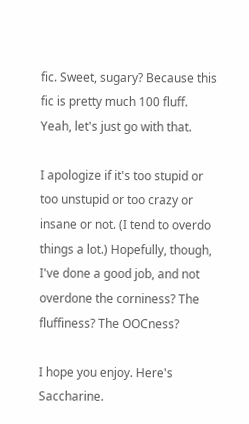fic. Sweet, sugary? Because this fic is pretty much 100 fluff. Yeah, let's just go with that.

I apologize if it's too stupid or too unstupid or too crazy or insane or not. (I tend to overdo things a lot.) Hopefully, though, I've done a good job, and not overdone the corniness? The fluffiness? The OOCness?

I hope you enjoy. Here's Saccharine.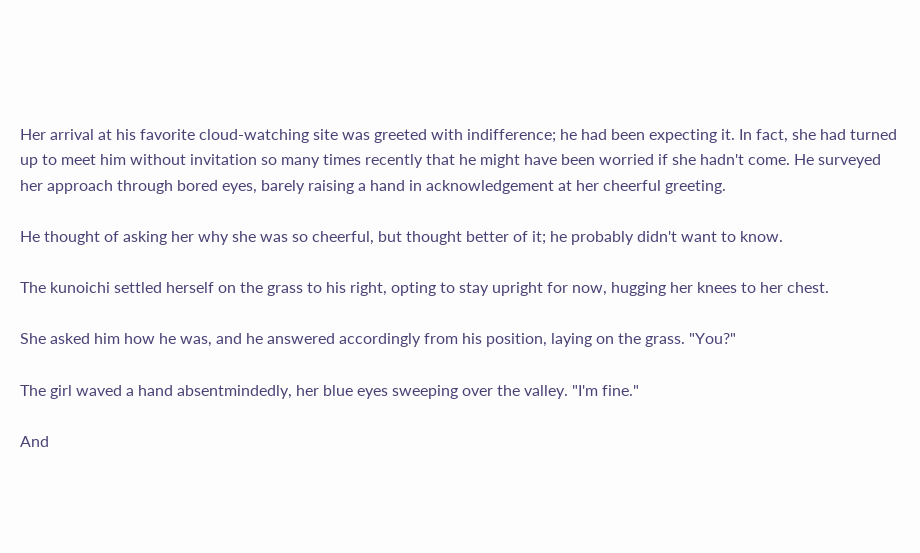Her arrival at his favorite cloud-watching site was greeted with indifference; he had been expecting it. In fact, she had turned up to meet him without invitation so many times recently that he might have been worried if she hadn't come. He surveyed her approach through bored eyes, barely raising a hand in acknowledgement at her cheerful greeting.

He thought of asking her why she was so cheerful, but thought better of it; he probably didn't want to know.

The kunoichi settled herself on the grass to his right, opting to stay upright for now, hugging her knees to her chest.

She asked him how he was, and he answered accordingly from his position, laying on the grass. "You?"

The girl waved a hand absentmindedly, her blue eyes sweeping over the valley. "I'm fine."

And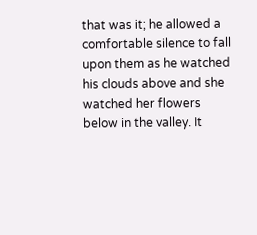that was it; he allowed a comfortable silence to fall upon them as he watched his clouds above and she watched her flowers below in the valley. It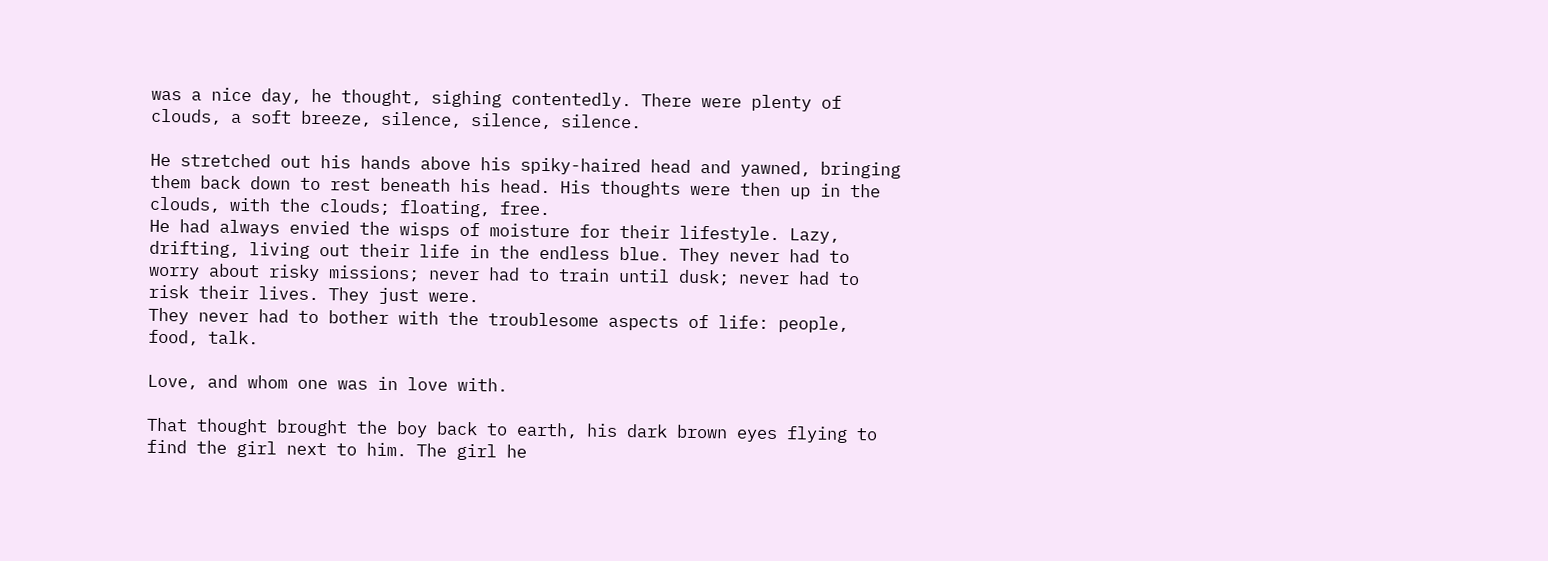was a nice day, he thought, sighing contentedly. There were plenty of clouds, a soft breeze, silence, silence, silence.

He stretched out his hands above his spiky-haired head and yawned, bringing them back down to rest beneath his head. His thoughts were then up in the clouds, with the clouds; floating, free.
He had always envied the wisps of moisture for their lifestyle. Lazy, drifting, living out their life in the endless blue. They never had to worry about risky missions; never had to train until dusk; never had to risk their lives. They just were.
They never had to bother with the troublesome aspects of life: people, food, talk.

Love, and whom one was in love with.

That thought brought the boy back to earth, his dark brown eyes flying to find the girl next to him. The girl he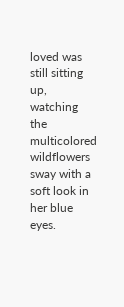loved was still sitting up, watching the multicolored wildflowers sway with a soft look in her blue eyes.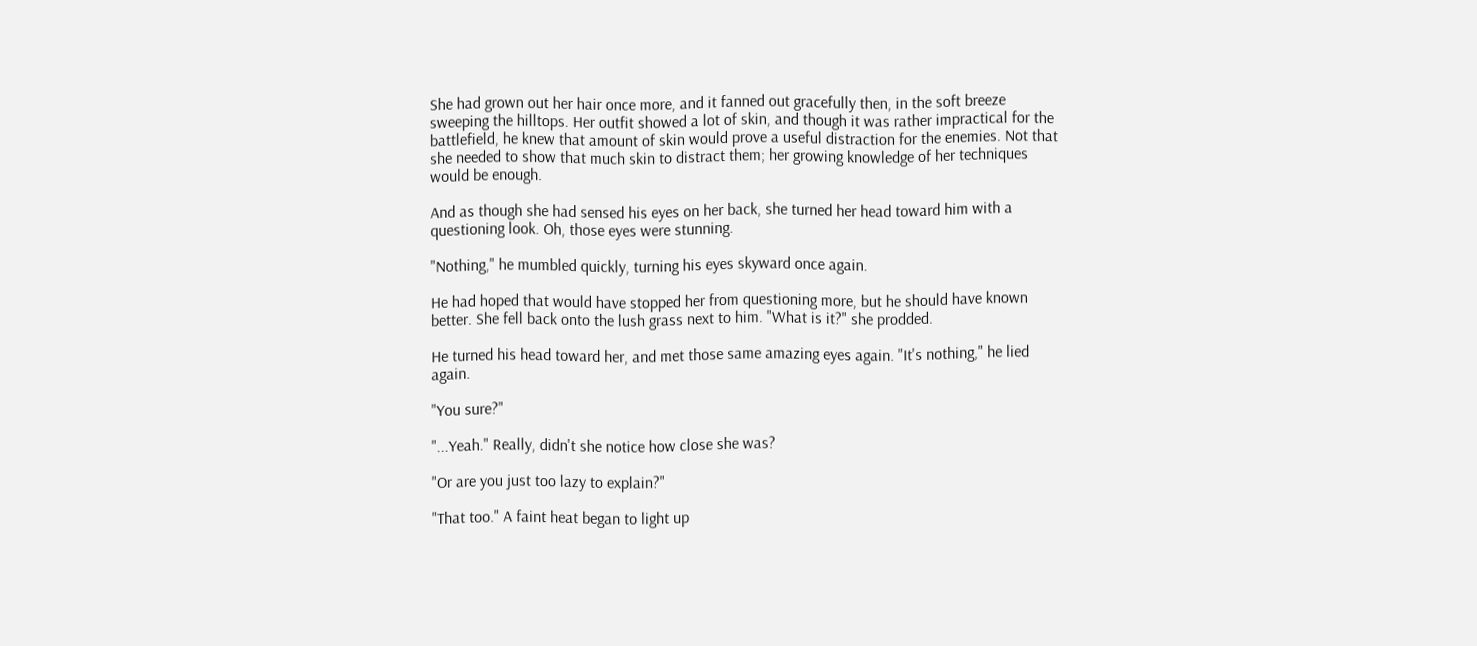She had grown out her hair once more, and it fanned out gracefully then, in the soft breeze sweeping the hilltops. Her outfit showed a lot of skin, and though it was rather impractical for the battlefield, he knew that amount of skin would prove a useful distraction for the enemies. Not that she needed to show that much skin to distract them; her growing knowledge of her techniques would be enough.

And as though she had sensed his eyes on her back, she turned her head toward him with a questioning look. Oh, those eyes were stunning.

"Nothing," he mumbled quickly, turning his eyes skyward once again.

He had hoped that would have stopped her from questioning more, but he should have known better. She fell back onto the lush grass next to him. "What is it?" she prodded.

He turned his head toward her, and met those same amazing eyes again. "It's nothing," he lied again.

"You sure?"

"...Yeah." Really, didn't she notice how close she was?

"Or are you just too lazy to explain?"

"That too." A faint heat began to light up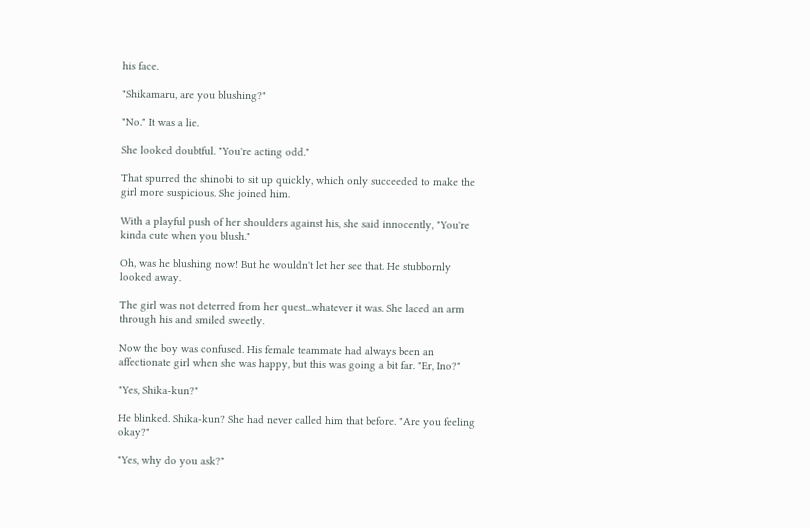his face.

"Shikamaru, are you blushing?"

"No." It was a lie.

She looked doubtful. "You're acting odd."

That spurred the shinobi to sit up quickly, which only succeeded to make the girl more suspicious. She joined him.

With a playful push of her shoulders against his, she said innocently, "You're kinda cute when you blush."

Oh, was he blushing now! But he wouldn't let her see that. He stubbornly looked away.

The girl was not deterred from her quest...whatever it was. She laced an arm through his and smiled sweetly.

Now the boy was confused. His female teammate had always been an affectionate girl when she was happy, but this was going a bit far. "Er, Ino?"

"Yes, Shika-kun?"

He blinked. Shika-kun? She had never called him that before. "Are you feeling okay?"

"Yes, why do you ask?"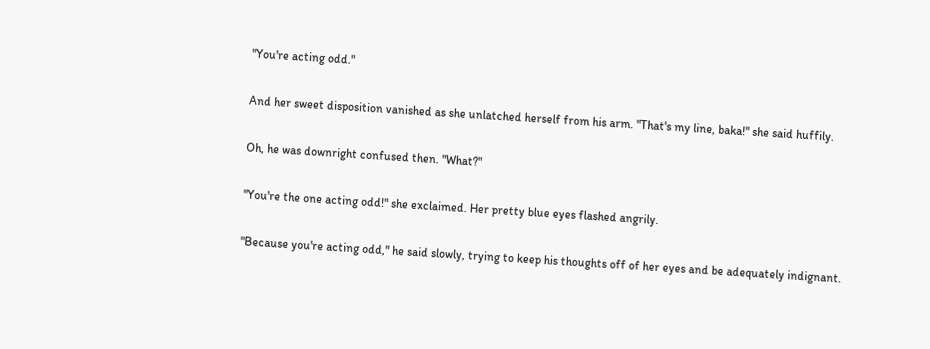"You're acting odd."

And her sweet disposition vanished as she unlatched herself from his arm. "That's my line, baka!" she said huffily.

Oh, he was downright confused then. "What?"

"You're the one acting odd!" she exclaimed. Her pretty blue eyes flashed angrily.

"Because you're acting odd," he said slowly, trying to keep his thoughts off of her eyes and be adequately indignant.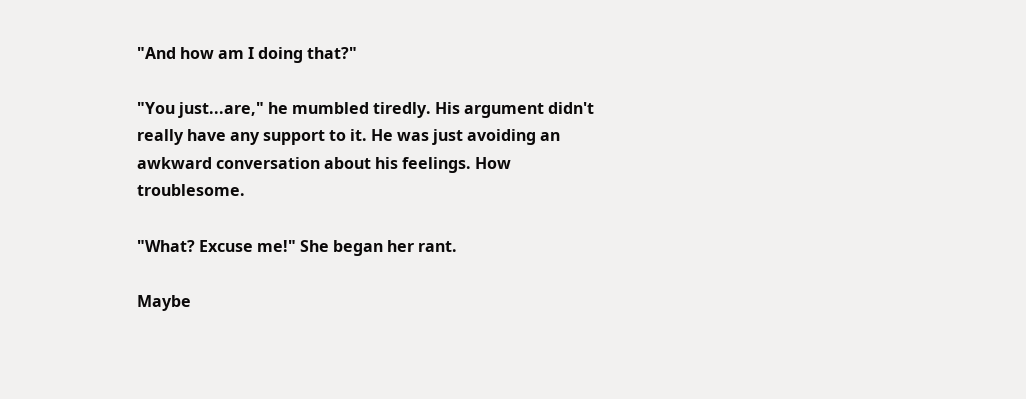"And how am I doing that?"

"You just...are," he mumbled tiredly. His argument didn't really have any support to it. He was just avoiding an awkward conversation about his feelings. How troublesome.

"What? Excuse me!" She began her rant.

Maybe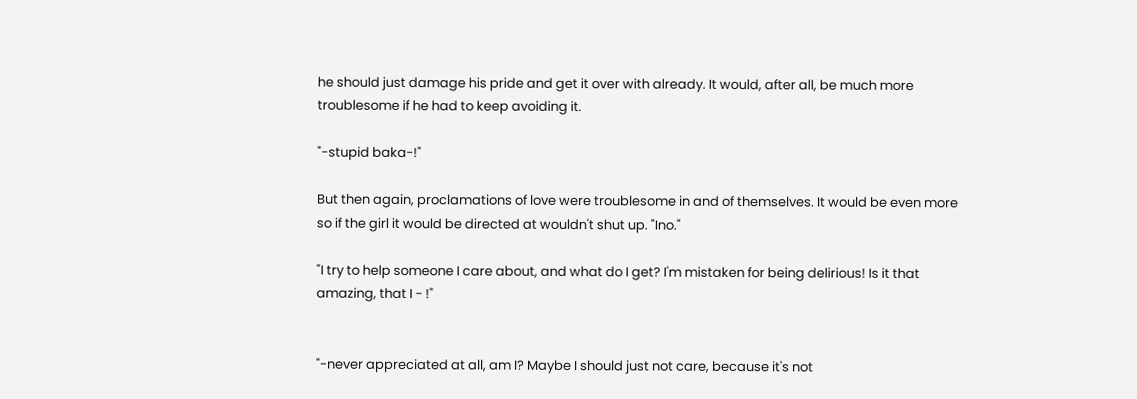he should just damage his pride and get it over with already. It would, after all, be much more troublesome if he had to keep avoiding it.

"-stupid baka-!"

But then again, proclamations of love were troublesome in and of themselves. It would be even more so if the girl it would be directed at wouldn't shut up. "Ino."

"I try to help someone I care about, and what do I get? I'm mistaken for being delirious! Is it that amazing, that I - !"


"-never appreciated at all, am I? Maybe I should just not care, because it's not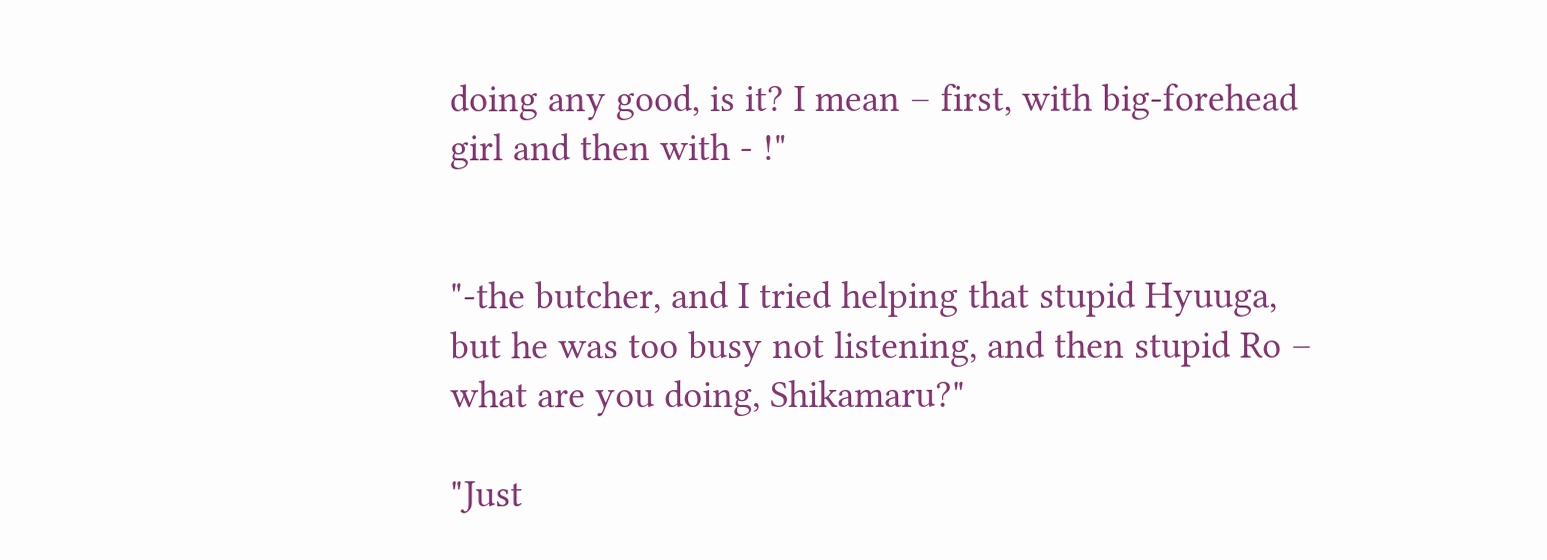doing any good, is it? I mean – first, with big-forehead girl and then with - !"


"-the butcher, and I tried helping that stupid Hyuuga, but he was too busy not listening, and then stupid Ro – what are you doing, Shikamaru?"

"Just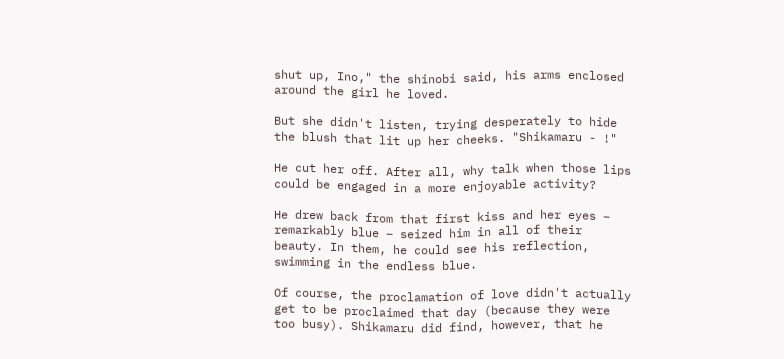shut up, Ino," the shinobi said, his arms enclosed around the girl he loved.

But she didn't listen, trying desperately to hide the blush that lit up her cheeks. "Shikamaru - !"

He cut her off. After all, why talk when those lips could be engaged in a more enjoyable activity?

He drew back from that first kiss and her eyes – remarkably blue – seized him in all of their beauty. In them, he could see his reflection, swimming in the endless blue.

Of course, the proclamation of love didn't actually get to be proclaimed that day (because they were too busy). Shikamaru did find, however, that he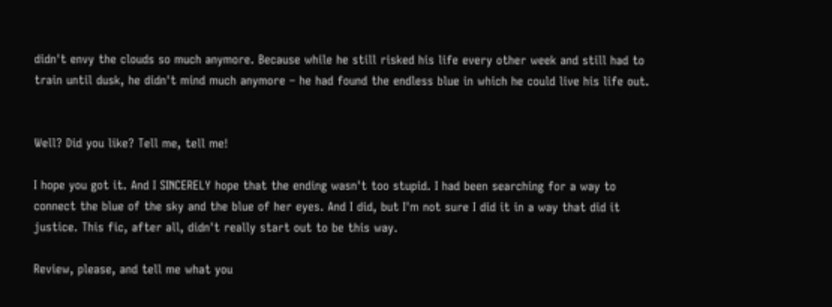didn't envy the clouds so much anymore. Because while he still risked his life every other week and still had to train until dusk, he didn't mind much anymore – he had found the endless blue in which he could live his life out.


Well? Did you like? Tell me, tell me!

I hope you got it. And I SINCERELY hope that the ending wasn't too stupid. I had been searching for a way to connect the blue of the sky and the blue of her eyes. And I did, but I'm not sure I did it in a way that did it justice. This fic, after all, didn't really start out to be this way.

Review, please, and tell me what you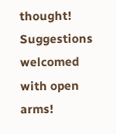thought! Suggestions welcomed with open arms!